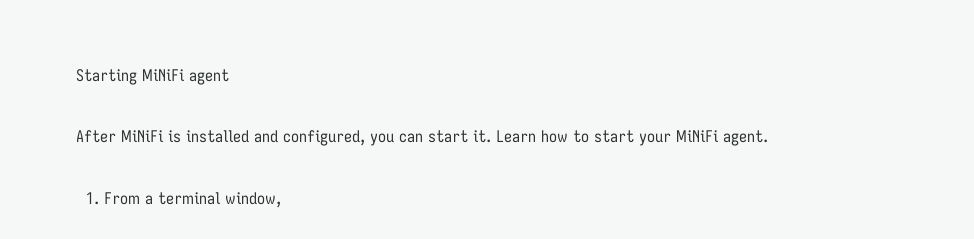Starting MiNiFi agent

After MiNiFi is installed and configured, you can start it. Learn how to start your MiNiFi agent.

  1. From a terminal window,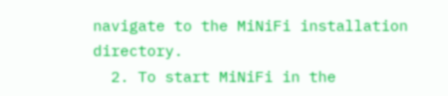navigate to the MiNiFi installation directory.
  2. To start MiNiFi in the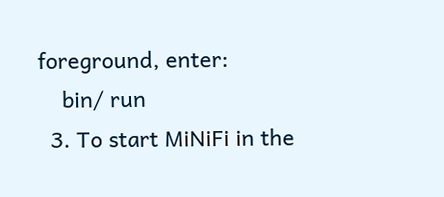foreground, enter:
    bin/ run
  3. To start MiNiFi in the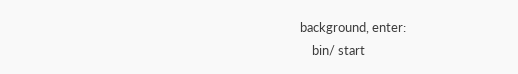background, enter:
    bin/ start